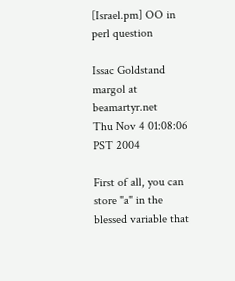[Israel.pm] OO in perl question

Issac Goldstand margol at beamartyr.net
Thu Nov 4 01:08:06 PST 2004

First of all, you can store "a" in the blessed variable that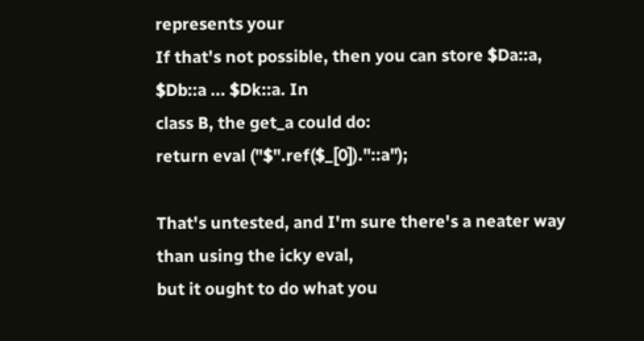represents your
If that's not possible, then you can store $Da::a, $Db::a ... $Dk::a. In
class B, the get_a could do:
return eval ("$".ref($_[0])."::a");

That's untested, and I'm sure there's a neater way than using the icky eval,
but it ought to do what you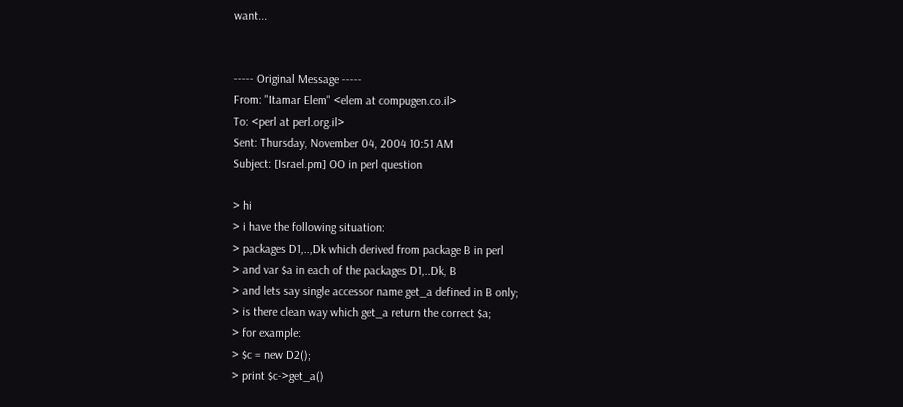want...


----- Original Message -----
From: "Itamar Elem" <elem at compugen.co.il>
To: <perl at perl.org.il>
Sent: Thursday, November 04, 2004 10:51 AM
Subject: [Israel.pm] OO in perl question

> hi
> i have the following situation:
> packages D1,..,Dk which derived from package B in perl
> and var $a in each of the packages D1,..Dk, B
> and lets say single accessor name get_a defined in B only;
> is there clean way which get_a return the correct $a;
> for example:
> $c = new D2();
> print $c->get_a()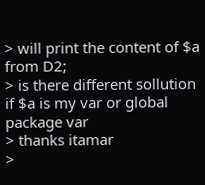> will print the content of $a from D2;
> is there different sollution if $a is my var or global package var
> thanks itamar
>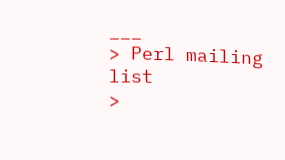___
> Perl mailing list
>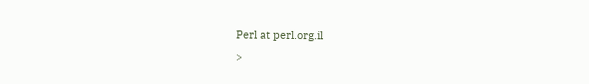Perl at perl.org.il
>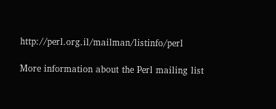http://perl.org.il/mailman/listinfo/perl

More information about the Perl mailing list